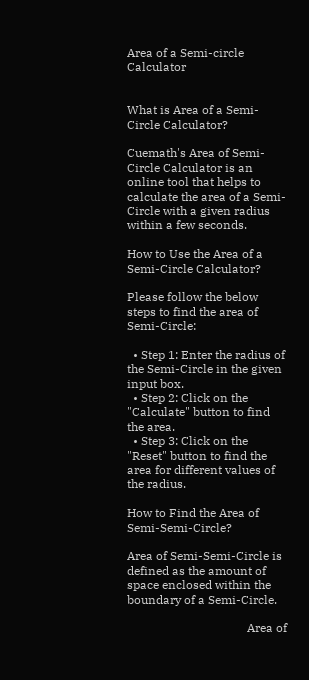Area of a Semi-circle Calculator


What is Area of a Semi-Circle Calculator?

Cuemath's Area of Semi-Circle Calculator is an online tool that helps to calculate the area of a Semi-Circle with a given radius within a few seconds.

How to Use the Area of a Semi-Circle Calculator?

Please follow the below steps to find the area of Semi-Circle:

  • Step 1: Enter the radius of the Semi-Circle in the given input box.
  • Step 2: Click on the "Calculate" button to find the area.
  • Step 3: Click on the "Reset" button to find the area for different values of the radius.

How to Find the Area of Semi-Semi-Circle?

Area of Semi-Semi-Circle is defined as the amount of space enclosed within the boundary of a Semi-Circle.

                                        Area of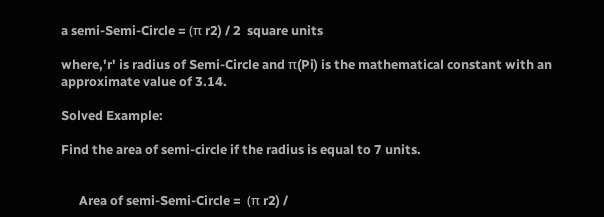a semi-Semi-Circle = (π r2) / 2  square units

where,'r' is radius of Semi-Circle and π(Pi) is the mathematical constant with an approximate value of 3.14.

Solved Example:

Find the area of semi-circle if the radius is equal to 7 units.


      Area of semi-Semi-Circle =  (π r2) /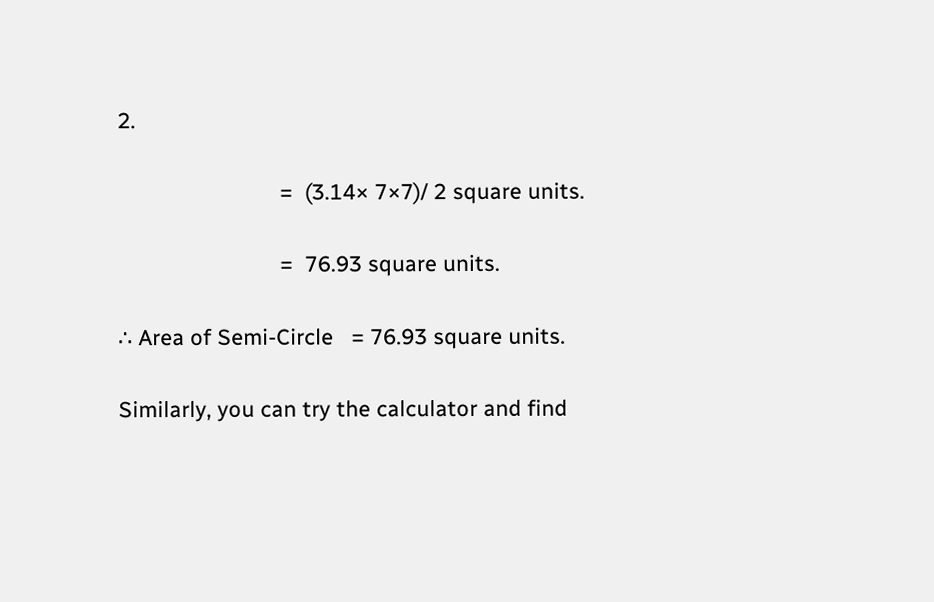2.

                           =  (3.14× 7×7)/ 2 square units.

                           =  76.93 square units.

∴ Area of Semi-Circle   = 76.93 square units.

Similarly, you can try the calculator and find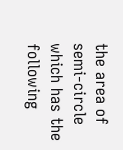the area of semi-circle which has the following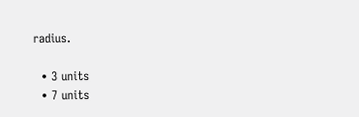radius.

  • 3 units
  • 7 units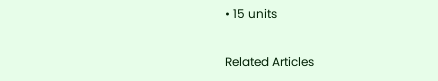• 15 units

Related Articles